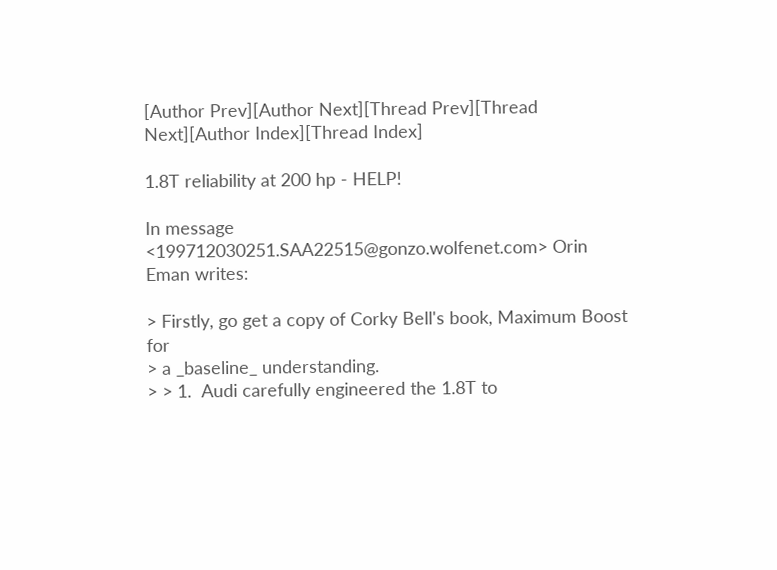[Author Prev][Author Next][Thread Prev][Thread Next][Author Index][Thread Index]

1.8T reliability at 200 hp - HELP!

In message <199712030251.SAA22515@gonzo.wolfenet.com> Orin Eman writes:

> Firstly, go get a copy of Corky Bell's book, Maximum Boost for
> a _baseline_ understanding.
> > 1.  Audi carefully engineered the 1.8T to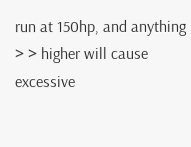run at 150hp, and anything
> > higher will cause excessive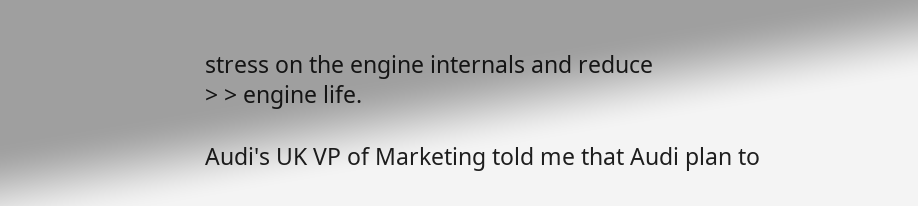stress on the engine internals and reduce
> > engine life.

Audi's UK VP of Marketing told me that Audi plan to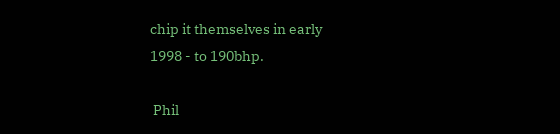chip it themselves in early
1998 - to 190bhp.

 Phil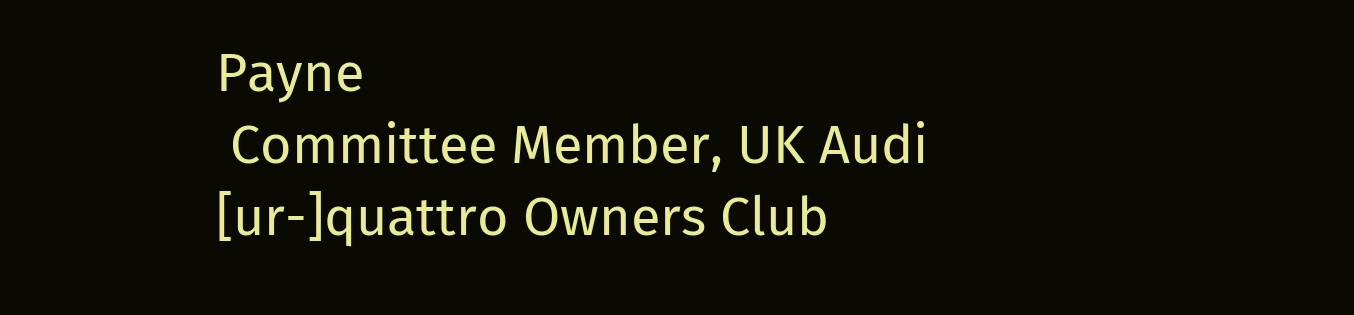Payne
 Committee Member, UK Audi [ur-]quattro Owners Club